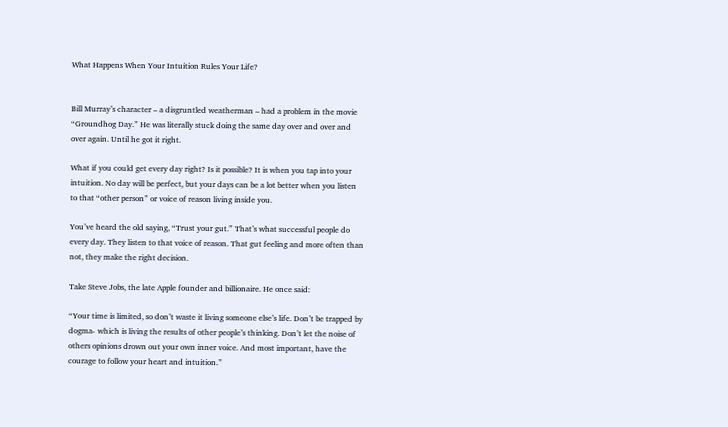What Happens When Your Intuition Rules Your Life?


Bill Murray’s character – a disgruntled weatherman – had a problem in the movie
“Groundhog Day.” He was literally stuck doing the same day over and over and over again. Until he got it right.

What if you could get every day right? Is it possible? It is when you tap into your intuition. No day will be perfect, but your days can be a lot better when you listen to that “other person” or voice of reason living inside you.

You’ve heard the old saying, “Trust your gut.” That’s what successful people do every day. They listen to that voice of reason. That gut feeling and more often than not, they make the right decision.

Take Steve Jobs, the late Apple founder and billionaire. He once said:

“Your time is limited, so don’t waste it living someone else’s life. Don’t be trapped by dogma- which is living the results of other people’s thinking. Don’t let the noise of others opinions drown out your own inner voice. And most important, have the courage to follow your heart and intuition.”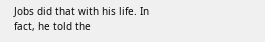Jobs did that with his life. In fact, he told the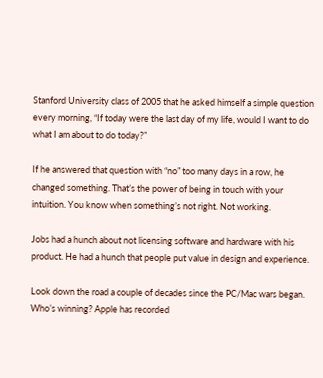Stanford University class of 2005 that he asked himself a simple question every morning, “If today were the last day of my life, would I want to do what I am about to do today?”

If he answered that question with “no” too many days in a row, he changed something. That’s the power of being in touch with your intuition. You know when something’s not right. Not working.

Jobs had a hunch about not licensing software and hardware with his product. He had a hunch that people put value in design and experience.

Look down the road a couple of decades since the PC/Mac wars began. Who’s winning? Apple has recorded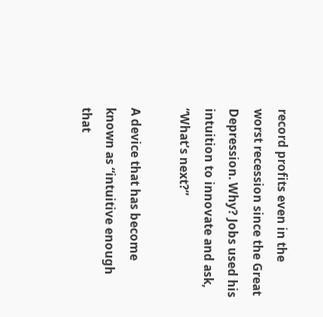record profits even in the worst recession since the Great Depression. Why? Jobs used his intuition to innovate and ask, “What’s next?”

A device that has become known as “intuitive enough that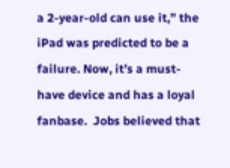a 2-year-old can use it,” the iPad was predicted to be a failure. Now, it’s a must-have device and has a loyal fanbase.  Jobs believed that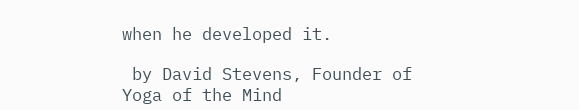when he developed it.

 by David Stevens, Founder of Yoga of the Mind